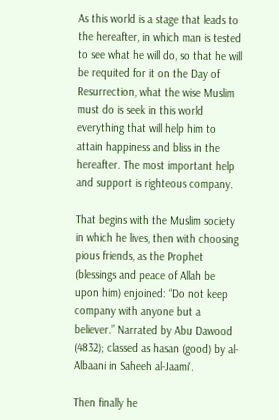As this world is a stage that leads to the hereafter, in which man is tested to see what he will do, so that he will be requited for it on the Day of Resurrection, what the wise Muslim must do is seek in this world everything that will help him to attain happiness and bliss in the hereafter. The most important help and support is righteous company.

That begins with the Muslim society in which he lives, then with choosing pious friends, as the Prophet (blessings and peace of Allah be upon him) enjoined: “Do not keep company with anyone but a believer.” Narrated by Abu Dawood (4832); classed as hasan (good) by al-Albaani in Saheeh al-Jaami‘.

Then finally he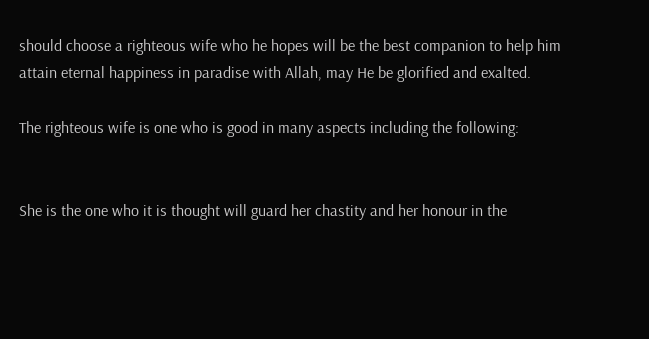should choose a righteous wife who he hopes will be the best companion to help him attain eternal happiness in paradise with Allah, may He be glorified and exalted.

The righteous wife is one who is good in many aspects including the following:


She is the one who it is thought will guard her chastity and her honour in the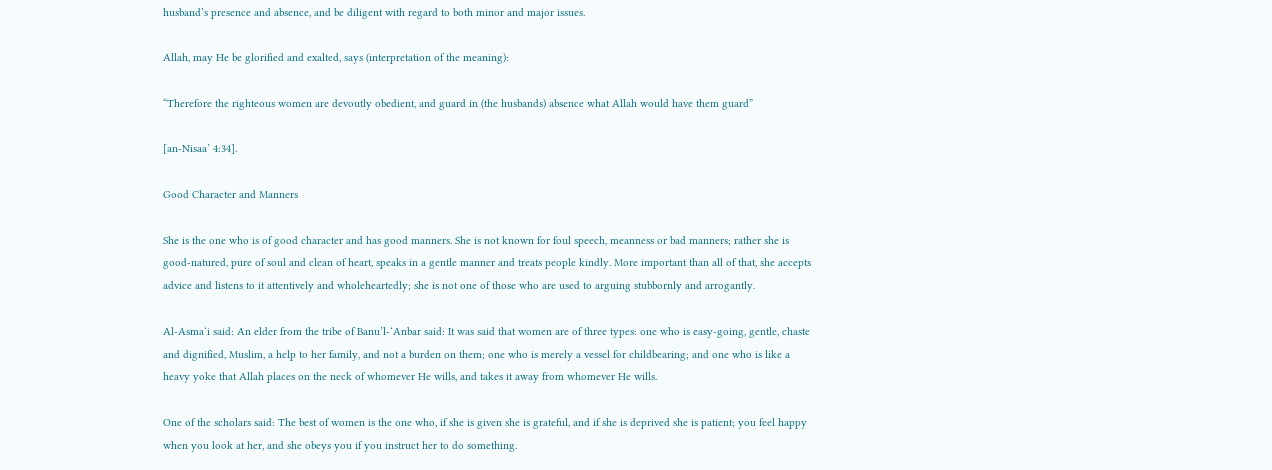husband’s presence and absence, and be diligent with regard to both minor and major issues.

Allah, may He be glorified and exalted, says (interpretation of the meaning):

“Therefore the righteous women are devoutly obedient, and guard in (the husbands) absence what Allah would have them guard”

[an-Nisaa’ 4:34].

Good Character and Manners

She is the one who is of good character and has good manners. She is not known for foul speech, meanness or bad manners; rather she is good-natured, pure of soul and clean of heart, speaks in a gentle manner and treats people kindly. More important than all of that, she accepts advice and listens to it attentively and wholeheartedly; she is not one of those who are used to arguing stubbornly and arrogantly.

Al-Asma‘i said: An elder from the tribe of Banu’l-‘Anbar said: It was said that women are of three types: one who is easy-going, gentle, chaste and dignified, Muslim, a help to her family, and not a burden on them; one who is merely a vessel for childbearing; and one who is like a heavy yoke that Allah places on the neck of whomever He wills, and takes it away from whomever He wills.

One of the scholars said: The best of women is the one who, if she is given she is grateful, and if she is deprived she is patient; you feel happy when you look at her, and she obeys you if you instruct her to do something.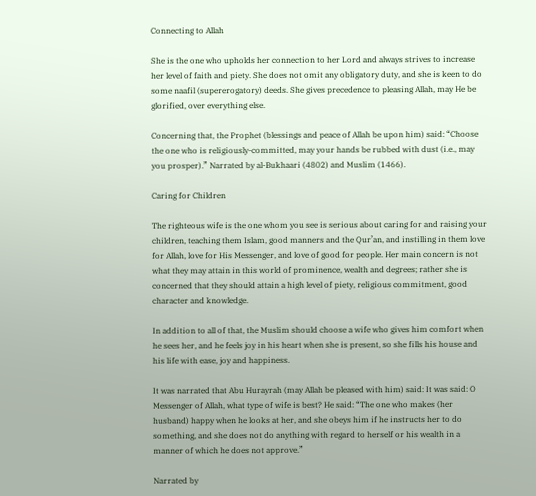Connecting to Allah

She is the one who upholds her connection to her Lord and always strives to increase her level of faith and piety. She does not omit any obligatory duty, and she is keen to do some naafil (supererogatory) deeds. She gives precedence to pleasing Allah, may He be glorified, over everything else.

Concerning that, the Prophet (blessings and peace of Allah be upon him) said: “Choose the one who is religiously-committed, may your hands be rubbed with dust (i.e., may you prosper).” Narrated by al-Bukhaari (4802) and Muslim (1466).

Caring for Children

The righteous wife is the one whom you see is serious about caring for and raising your children, teaching them Islam, good manners and the Qur’an, and instilling in them love for Allah, love for His Messenger, and love of good for people. Her main concern is not what they may attain in this world of prominence, wealth and degrees; rather she is concerned that they should attain a high level of piety, religious commitment, good character and knowledge.

In addition to all of that, the Muslim should choose a wife who gives him comfort when he sees her, and he feels joy in his heart when she is present, so she fills his house and his life with ease, joy and happiness.

It was narrated that Abu Hurayrah (may Allah be pleased with him) said: It was said: O Messenger of Allah, what type of wife is best? He said: “The one who makes (her husband) happy when he looks at her, and she obeys him if he instructs her to do something, and she does not do anything with regard to herself or his wealth in a manner of which he does not approve.”

Narrated by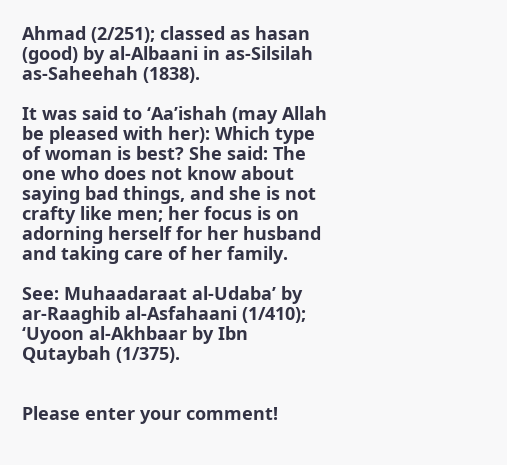Ahmad (2/251); classed as hasan (good) by al-Albaani in as-Silsilah as-Saheehah (1838).

It was said to ‘Aa’ishah (may Allah be pleased with her): Which type of woman is best? She said: The one who does not know about saying bad things, and she is not crafty like men; her focus is on adorning herself for her husband and taking care of her family.

See: Muhaadaraat al-Udaba’ by ar-Raaghib al-Asfahaani (1/410); ‘Uyoon al-Akhbaar by Ibn Qutaybah (1/375).


Please enter your comment!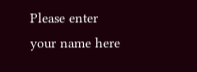Please enter your name here